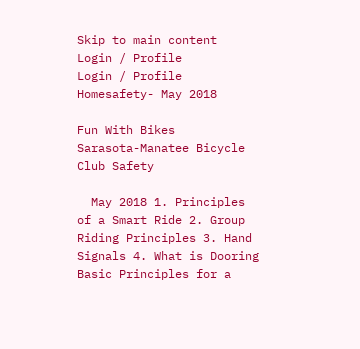Skip to main content
Login / Profile
Login / Profile
Homesafety- May 2018

Fun With Bikes
Sarasota-Manatee Bicycle Club Safety

  May 2018 1. Principles of a Smart Ride 2. Group Riding Principles 3. Hand Signals 4. What is Dooring
Basic Principles for a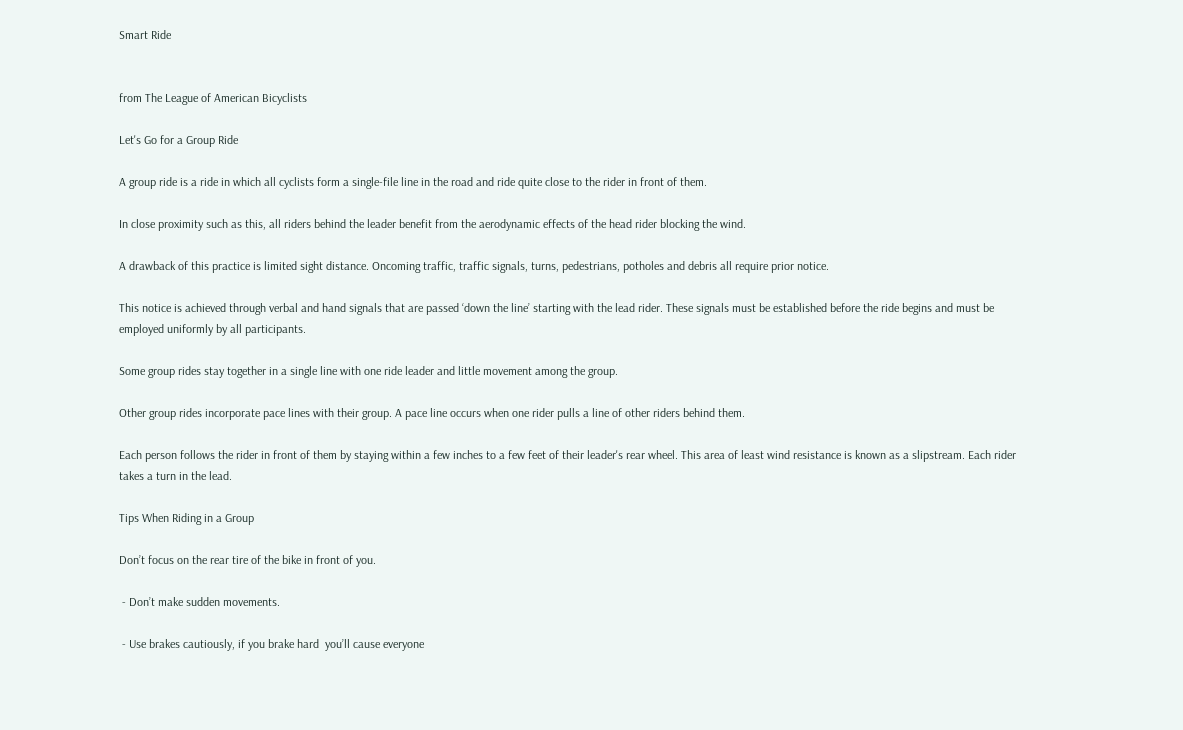Smart Ride


from The League of American Bicyclists

Let's Go for a Group Ride

A group ride is a ride in which all cyclists form a single-file line in the road and ride quite close to the rider in front of them.

In close proximity such as this, all riders behind the leader benefit from the aerodynamic effects of the head rider blocking the wind.

A drawback of this practice is limited sight distance. Oncoming traffic, traffic signals, turns, pedestrians, potholes and debris all require prior notice.

This notice is achieved through verbal and hand signals that are passed ‘down the line’ starting with the lead rider. These signals must be established before the ride begins and must be employed uniformly by all participants.

Some group rides stay together in a single line with one ride leader and little movement among the group.

Other group rides incorporate pace lines with their group. A pace line occurs when one rider pulls a line of other riders behind them.

Each person follows the rider in front of them by staying within a few inches to a few feet of their leader's rear wheel. This area of least wind resistance is known as a slipstream. Each rider takes a turn in the lead.

Tips When Riding in a Group

Don’t focus on the rear tire of the bike in front of you.

 - Don’t make sudden movements.

 - Use brakes cautiously, if you brake hard  you’ll cause everyone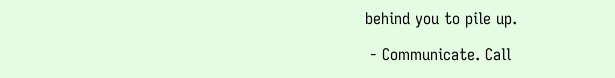behind you to pile up.

 - Communicate. Call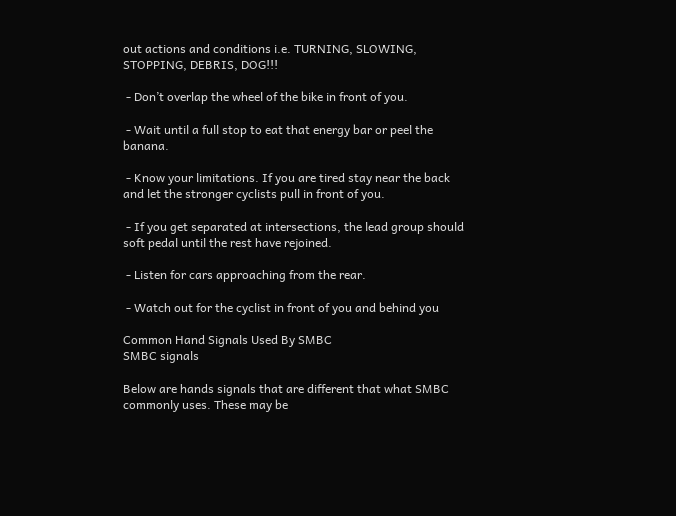out actions and conditions i.e. TURNING, SLOWING, STOPPING, DEBRIS, DOG!!!

 - Don’t overlap the wheel of the bike in front of you.

 - Wait until a full stop to eat that energy bar or peel the banana.

 - Know your limitations. If you are tired stay near the back and let the stronger cyclists pull in front of you.

 - If you get separated at intersections, the lead group should soft pedal until the rest have rejoined.

 - Listen for cars approaching from the rear.

 - Watch out for the cyclist in front of you and behind you

Common Hand Signals Used By SMBC
SMBC signals

Below are hands signals that are different that what SMBC commonly uses. These may be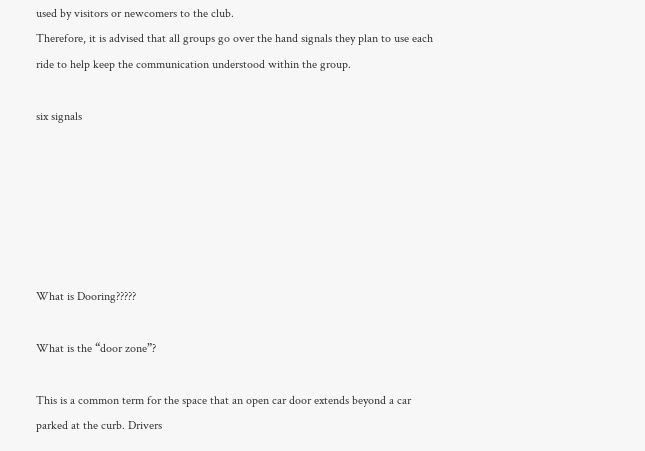used by visitors or newcomers to the club.
Therefore, it is advised that all groups go over the hand signals they plan to use each ride to help keep the communication understood within the group.

six signals






What is Dooring?????

What is the “door zone”?

This is a common term for the space that an open car door extends beyond a car parked at the curb. Drivers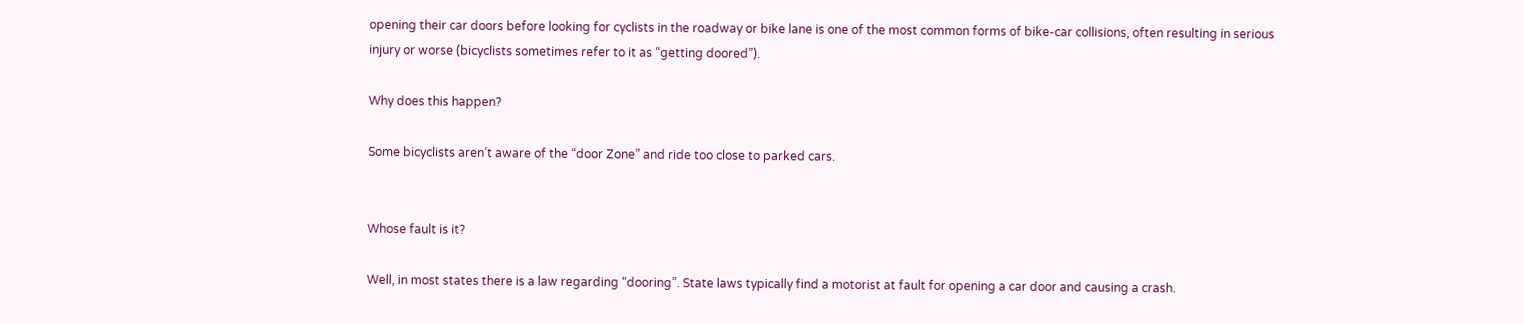opening their car doors before looking for cyclists in the roadway or bike lane is one of the most common forms of bike-car collisions, often resulting in serious injury or worse (bicyclists sometimes refer to it as “getting doored”).

Why does this happen?

Some bicyclists aren’t aware of the “door Zone” and ride too close to parked cars.


Whose fault is it?

Well, in most states there is a law regarding “dooring”. State laws typically find a motorist at fault for opening a car door and causing a crash.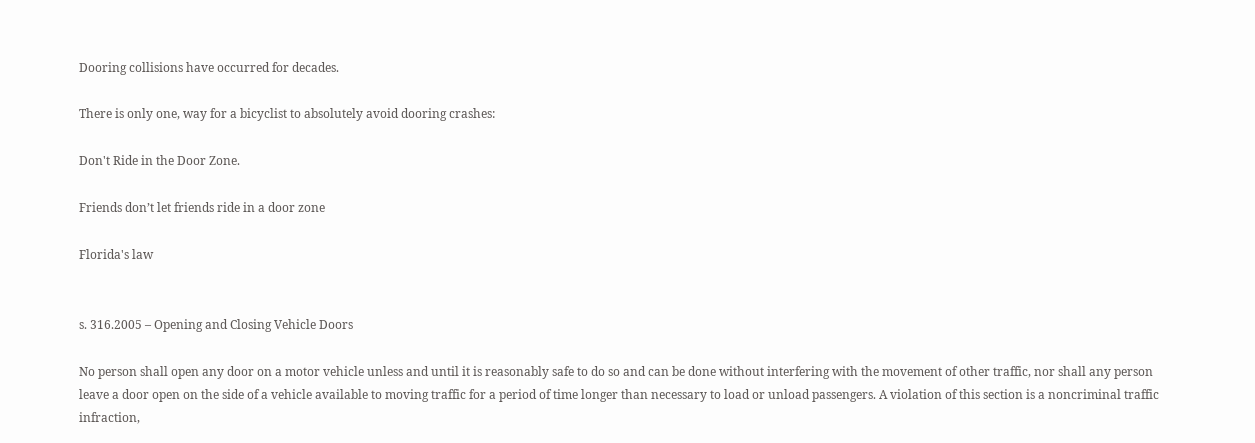Dooring collisions have occurred for decades.

There is only one, way for a bicyclist to absolutely avoid dooring crashes:

Don't Ride in the Door Zone.

Friends don’t let friends ride in a door zone

Florida's law


s. 316.2005 – Opening and Closing Vehicle Doors

No person shall open any door on a motor vehicle unless and until it is reasonably safe to do so and can be done without interfering with the movement of other traffic, nor shall any person leave a door open on the side of a vehicle available to moving traffic for a period of time longer than necessary to load or unload passengers. A violation of this section is a noncriminal traffic infraction,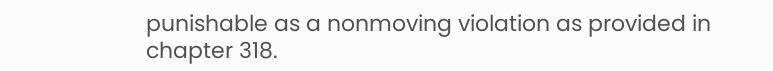punishable as a nonmoving violation as provided in chapter 318.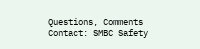Questions, Comments Contact: SMBC Safety